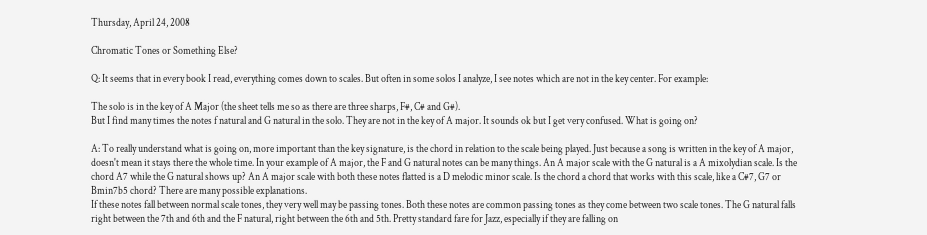Thursday, April 24, 2008

Chromatic Tones or Something Else?

Q: It seems that in every book I read, everything comes down to scales. But often in some solos I analyze, I see notes which are not in the key center. For example:

The solo is in the key of A Major (the sheet tells me so as there are three sharps, F#, C# and G#).
But I find many times the notes f natural and G natural in the solo. They are not in the key of A major. It sounds ok but I get very confused. What is going on?

A: To really understand what is going on, more important than the key signature, is the chord in relation to the scale being played. Just because a song is written in the key of A major, doesn't mean it stays there the whole time. In your example of A major, the F and G natural notes can be many things. An A major scale with the G natural is a A mixolydian scale. Is the chord A7 while the G natural shows up? An A major scale with both these notes flatted is a D melodic minor scale. Is the chord a chord that works with this scale, like a C#7, G7 or Bmin7b5 chord? There are many possible explanations.
If these notes fall between normal scale tones, they very well may be passing tones. Both these notes are common passing tones as they come between two scale tones. The G natural falls right between the 7th and 6th and the F natural, right between the 6th and 5th. Pretty standard fare for Jazz, especially if they are falling on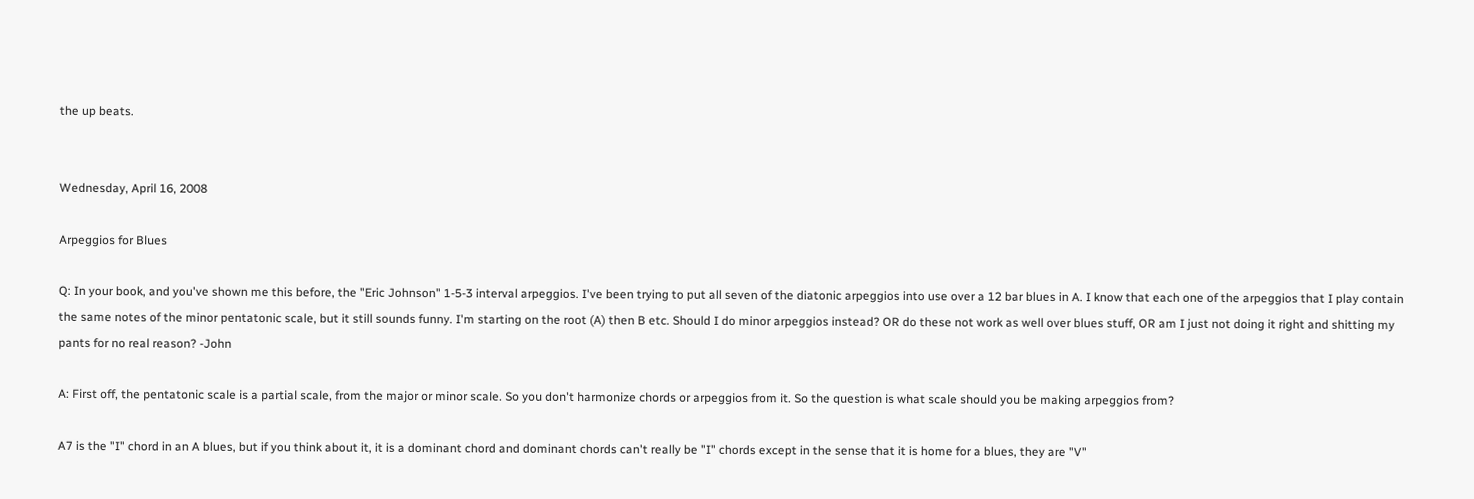the up beats.


Wednesday, April 16, 2008

Arpeggios for Blues

Q: In your book, and you've shown me this before, the "Eric Johnson" 1-5-3 interval arpeggios. I've been trying to put all seven of the diatonic arpeggios into use over a 12 bar blues in A. I know that each one of the arpeggios that I play contain the same notes of the minor pentatonic scale, but it still sounds funny. I'm starting on the root (A) then B etc. Should I do minor arpeggios instead? OR do these not work as well over blues stuff, OR am I just not doing it right and shitting my pants for no real reason? -John

A: First off, the pentatonic scale is a partial scale, from the major or minor scale. So you don't harmonize chords or arpeggios from it. So the question is what scale should you be making arpeggios from?

A7 is the "I" chord in an A blues, but if you think about it, it is a dominant chord and dominant chords can't really be "I" chords except in the sense that it is home for a blues, they are "V"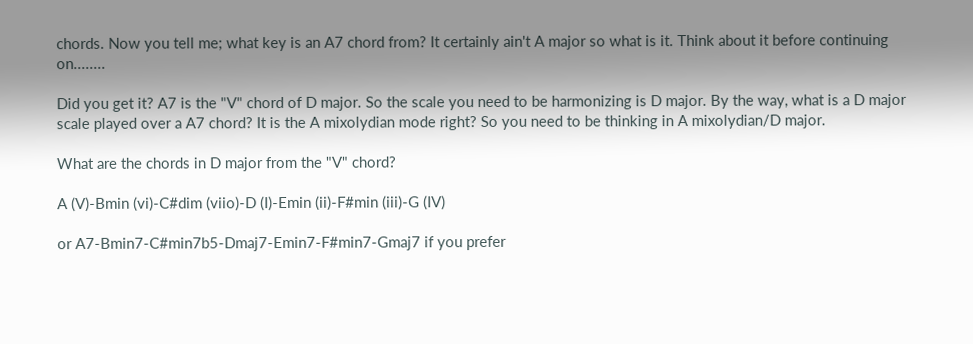chords. Now you tell me; what key is an A7 chord from? It certainly ain't A major so what is it. Think about it before continuing on........

Did you get it? A7 is the "V" chord of D major. So the scale you need to be harmonizing is D major. By the way, what is a D major scale played over a A7 chord? It is the A mixolydian mode right? So you need to be thinking in A mixolydian/D major.

What are the chords in D major from the "V" chord?

A (V)-Bmin (vi)-C#dim (viio)-D (I)-Emin (ii)-F#min (iii)-G (IV)

or A7-Bmin7-C#min7b5-Dmaj7-Emin7-F#min7-Gmaj7 if you prefer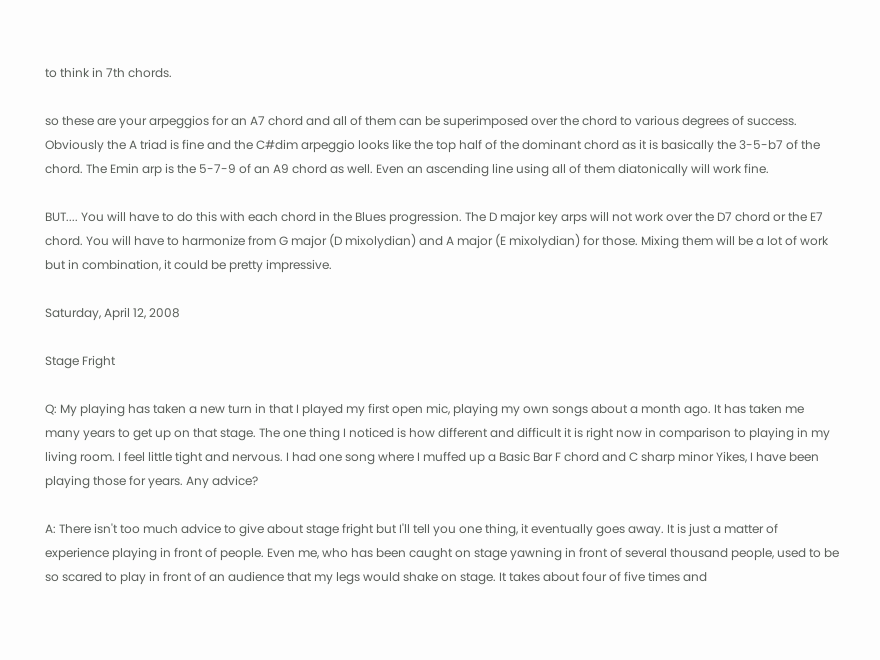to think in 7th chords.

so these are your arpeggios for an A7 chord and all of them can be superimposed over the chord to various degrees of success. Obviously the A triad is fine and the C#dim arpeggio looks like the top half of the dominant chord as it is basically the 3-5-b7 of the chord. The Emin arp is the 5-7-9 of an A9 chord as well. Even an ascending line using all of them diatonically will work fine.

BUT.... You will have to do this with each chord in the Blues progression. The D major key arps will not work over the D7 chord or the E7 chord. You will have to harmonize from G major (D mixolydian) and A major (E mixolydian) for those. Mixing them will be a lot of work but in combination, it could be pretty impressive.

Saturday, April 12, 2008

Stage Fright

Q: My playing has taken a new turn in that I played my first open mic, playing my own songs about a month ago. It has taken me many years to get up on that stage. The one thing I noticed is how different and difficult it is right now in comparison to playing in my living room. I feel little tight and nervous. I had one song where I muffed up a Basic Bar F chord and C sharp minor Yikes, I have been playing those for years. Any advice?

A: There isn't too much advice to give about stage fright but I'll tell you one thing, it eventually goes away. It is just a matter of experience playing in front of people. Even me, who has been caught on stage yawning in front of several thousand people, used to be so scared to play in front of an audience that my legs would shake on stage. It takes about four of five times and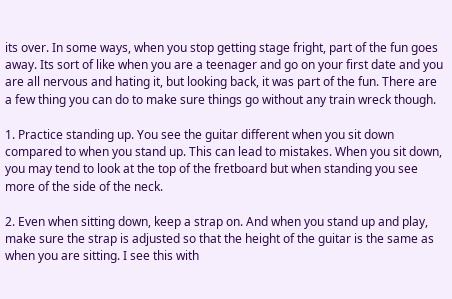its over. In some ways, when you stop getting stage fright, part of the fun goes away. Its sort of like when you are a teenager and go on your first date and you are all nervous and hating it, but looking back, it was part of the fun. There are a few thing you can do to make sure things go without any train wreck though.

1. Practice standing up. You see the guitar different when you sit down compared to when you stand up. This can lead to mistakes. When you sit down, you may tend to look at the top of the fretboard but when standing you see more of the side of the neck.

2. Even when sitting down, keep a strap on. And when you stand up and play, make sure the strap is adjusted so that the height of the guitar is the same as when you are sitting. I see this with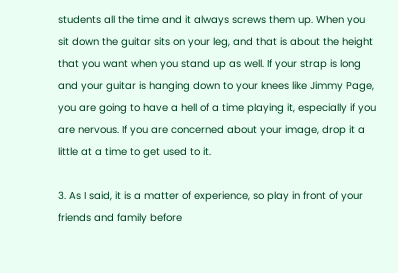students all the time and it always screws them up. When you sit down the guitar sits on your leg, and that is about the height that you want when you stand up as well. If your strap is long and your guitar is hanging down to your knees like Jimmy Page, you are going to have a hell of a time playing it, especially if you are nervous. If you are concerned about your image, drop it a little at a time to get used to it.

3. As I said, it is a matter of experience, so play in front of your friends and family before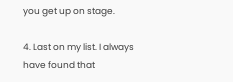you get up on stage.

4. Last on my list. I always have found that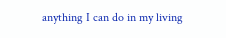anything I can do in my living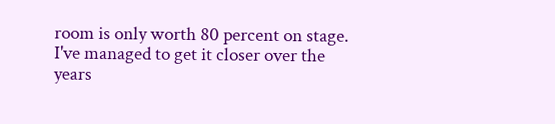room is only worth 80 percent on stage. I've managed to get it closer over the years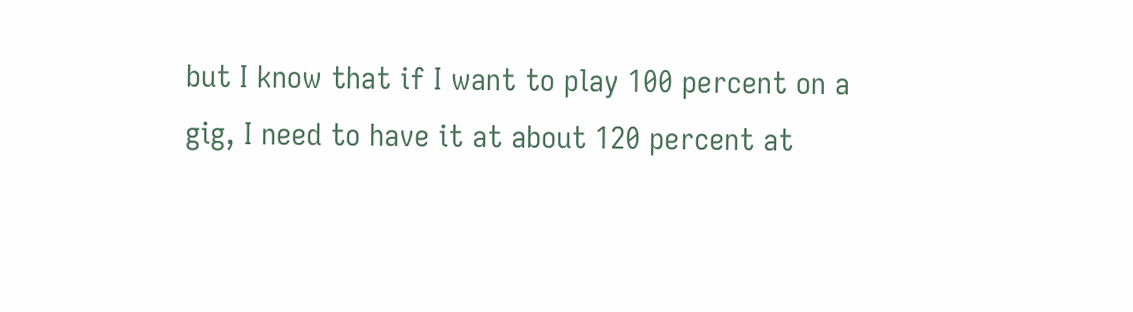but I know that if I want to play 100 percent on a gig, I need to have it at about 120 percent at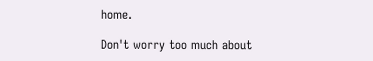home.

Don't worry too much about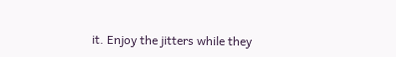it. Enjoy the jitters while they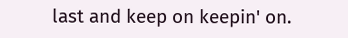last and keep on keepin' on.